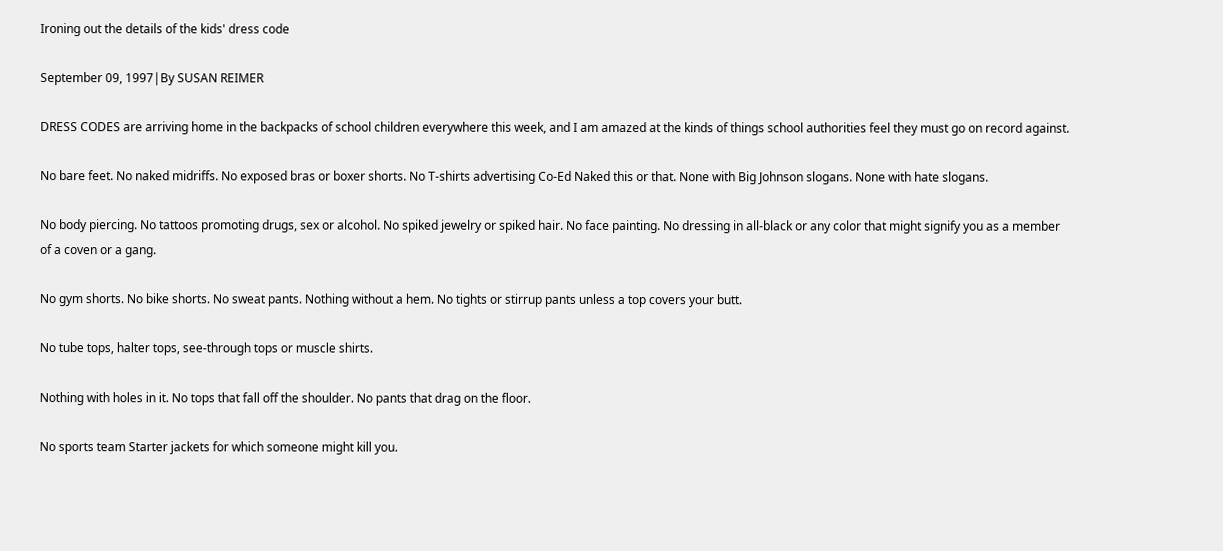Ironing out the details of the kids' dress code

September 09, 1997|By SUSAN REIMER

DRESS CODES are arriving home in the backpacks of school children everywhere this week, and I am amazed at the kinds of things school authorities feel they must go on record against.

No bare feet. No naked midriffs. No exposed bras or boxer shorts. No T-shirts advertising Co-Ed Naked this or that. None with Big Johnson slogans. None with hate slogans.

No body piercing. No tattoos promoting drugs, sex or alcohol. No spiked jewelry or spiked hair. No face painting. No dressing in all-black or any color that might signify you as a member of a coven or a gang.

No gym shorts. No bike shorts. No sweat pants. Nothing without a hem. No tights or stirrup pants unless a top covers your butt.

No tube tops, halter tops, see-through tops or muscle shirts.

Nothing with holes in it. No tops that fall off the shoulder. No pants that drag on the floor.

No sports team Starter jackets for which someone might kill you.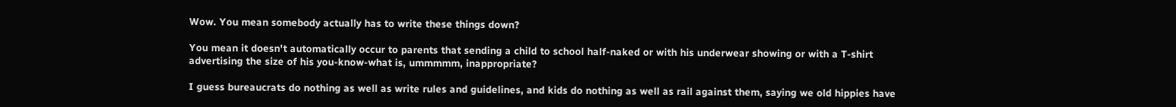Wow. You mean somebody actually has to write these things down?

You mean it doesn't automatically occur to parents that sending a child to school half-naked or with his underwear showing or with a T-shirt advertising the size of his you-know-what is, ummmmm, inappropriate?

I guess bureaucrats do nothing as well as write rules and guidelines, and kids do nothing as well as rail against them, saying we old hippies have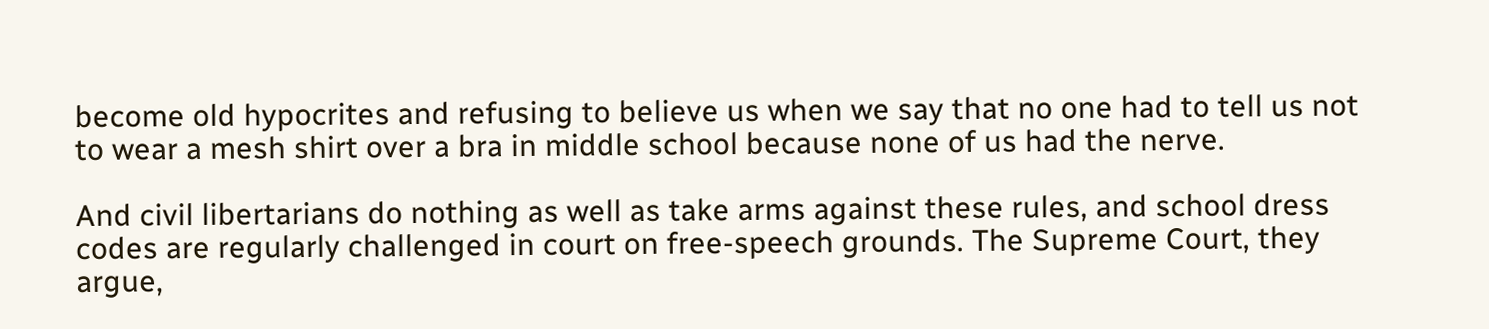become old hypocrites and refusing to believe us when we say that no one had to tell us not to wear a mesh shirt over a bra in middle school because none of us had the nerve.

And civil libertarians do nothing as well as take arms against these rules, and school dress codes are regularly challenged in court on free-speech grounds. The Supreme Court, they argue,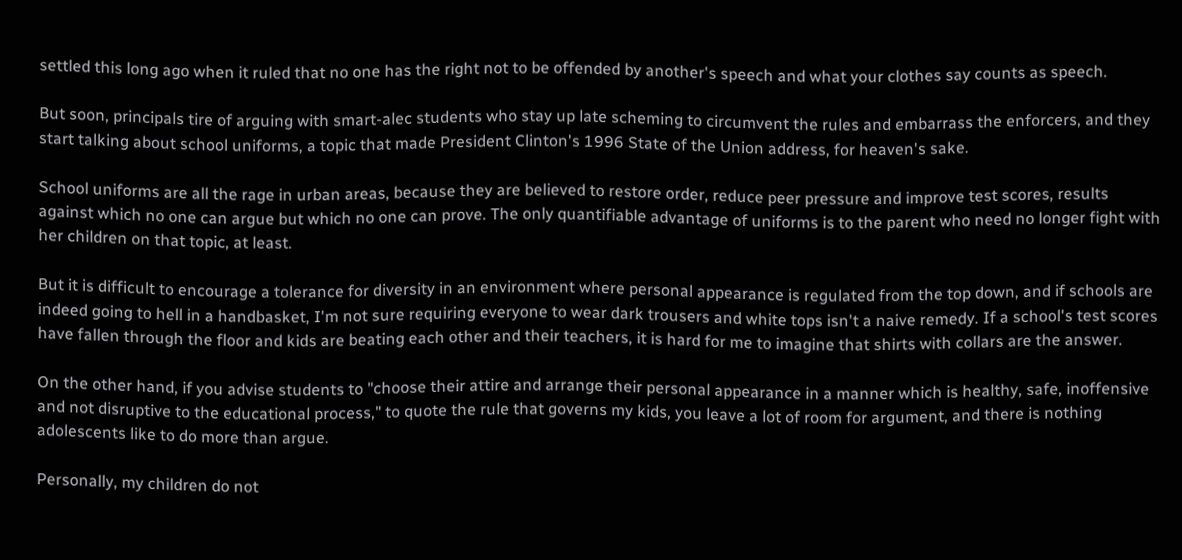settled this long ago when it ruled that no one has the right not to be offended by another's speech and what your clothes say counts as speech.

But soon, principals tire of arguing with smart-alec students who stay up late scheming to circumvent the rules and embarrass the enforcers, and they start talking about school uniforms, a topic that made President Clinton's 1996 State of the Union address, for heaven's sake.

School uniforms are all the rage in urban areas, because they are believed to restore order, reduce peer pressure and improve test scores, results against which no one can argue but which no one can prove. The only quantifiable advantage of uniforms is to the parent who need no longer fight with her children on that topic, at least.

But it is difficult to encourage a tolerance for diversity in an environment where personal appearance is regulated from the top down, and if schools are indeed going to hell in a handbasket, I'm not sure requiring everyone to wear dark trousers and white tops isn't a naive remedy. If a school's test scores have fallen through the floor and kids are beating each other and their teachers, it is hard for me to imagine that shirts with collars are the answer.

On the other hand, if you advise students to "choose their attire and arrange their personal appearance in a manner which is healthy, safe, inoffensive and not disruptive to the educational process," to quote the rule that governs my kids, you leave a lot of room for argument, and there is nothing adolescents like to do more than argue.

Personally, my children do not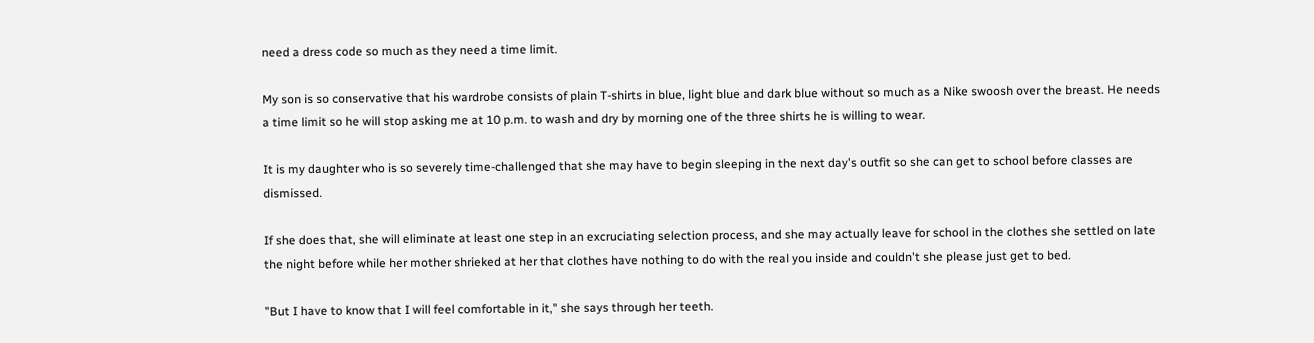need a dress code so much as they need a time limit.

My son is so conservative that his wardrobe consists of plain T-shirts in blue, light blue and dark blue without so much as a Nike swoosh over the breast. He needs a time limit so he will stop asking me at 10 p.m. to wash and dry by morning one of the three shirts he is willing to wear.

It is my daughter who is so severely time-challenged that she may have to begin sleeping in the next day's outfit so she can get to school before classes are dismissed.

If she does that, she will eliminate at least one step in an excruciating selection process, and she may actually leave for school in the clothes she settled on late the night before while her mother shrieked at her that clothes have nothing to do with the real you inside and couldn't she please just get to bed.

"But I have to know that I will feel comfortable in it," she says through her teeth.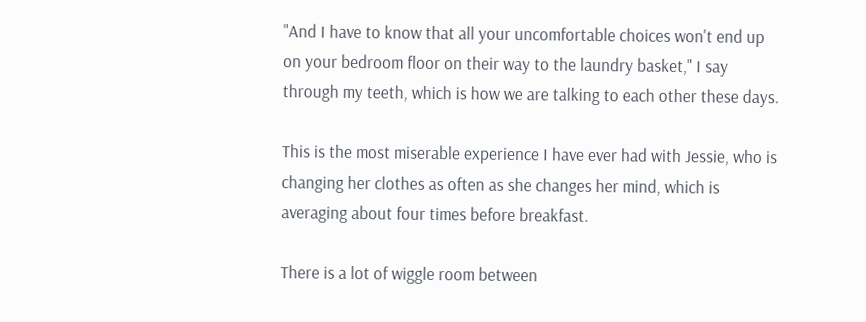"And I have to know that all your uncomfortable choices won't end up on your bedroom floor on their way to the laundry basket," I say through my teeth, which is how we are talking to each other these days.

This is the most miserable experience I have ever had with Jessie, who is changing her clothes as often as she changes her mind, which is averaging about four times before breakfast.

There is a lot of wiggle room between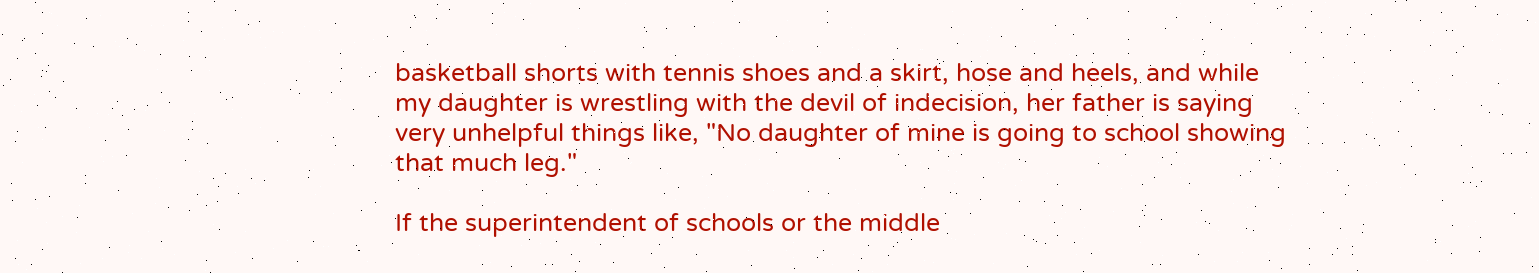basketball shorts with tennis shoes and a skirt, hose and heels, and while my daughter is wrestling with the devil of indecision, her father is saying very unhelpful things like, "No daughter of mine is going to school showing that much leg."

If the superintendent of schools or the middle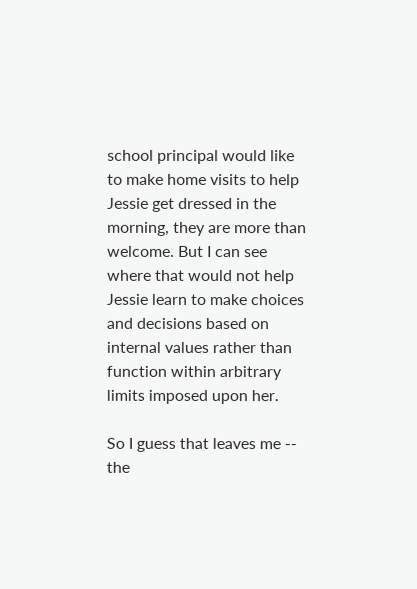school principal would like to make home visits to help Jessie get dressed in the morning, they are more than welcome. But I can see where that would not help Jessie learn to make choices and decisions based on internal values rather than function within arbitrary limits imposed upon her.

So I guess that leaves me -- the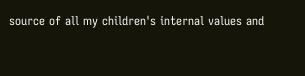source of all my children's internal values and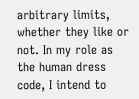arbitrary limits, whether they like or not. In my role as the human dress code, I intend to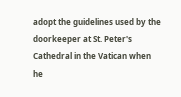adopt the guidelines used by the doorkeeper at St. Peter's Cathedral in the Vatican when he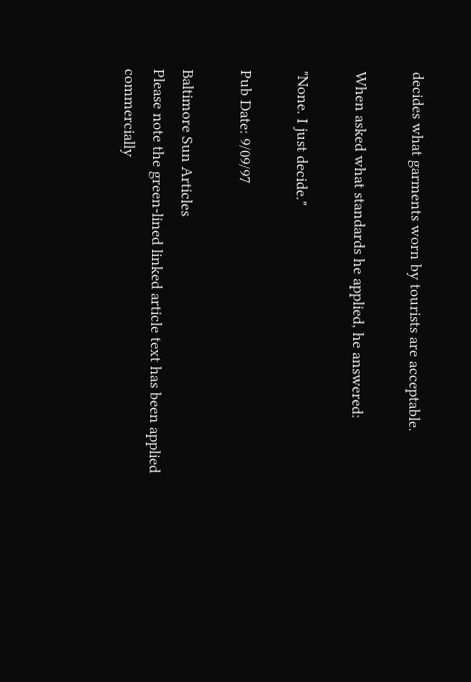decides what garments worn by tourists are acceptable.

When asked what standards he applied, he answered:

"None. I just decide."

Pub Date: 9/09/97

Baltimore Sun Articles
Please note the green-lined linked article text has been applied commercially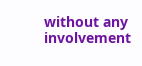without any involvement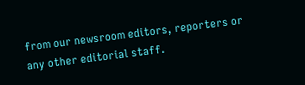from our newsroom editors, reporters or any other editorial staff.